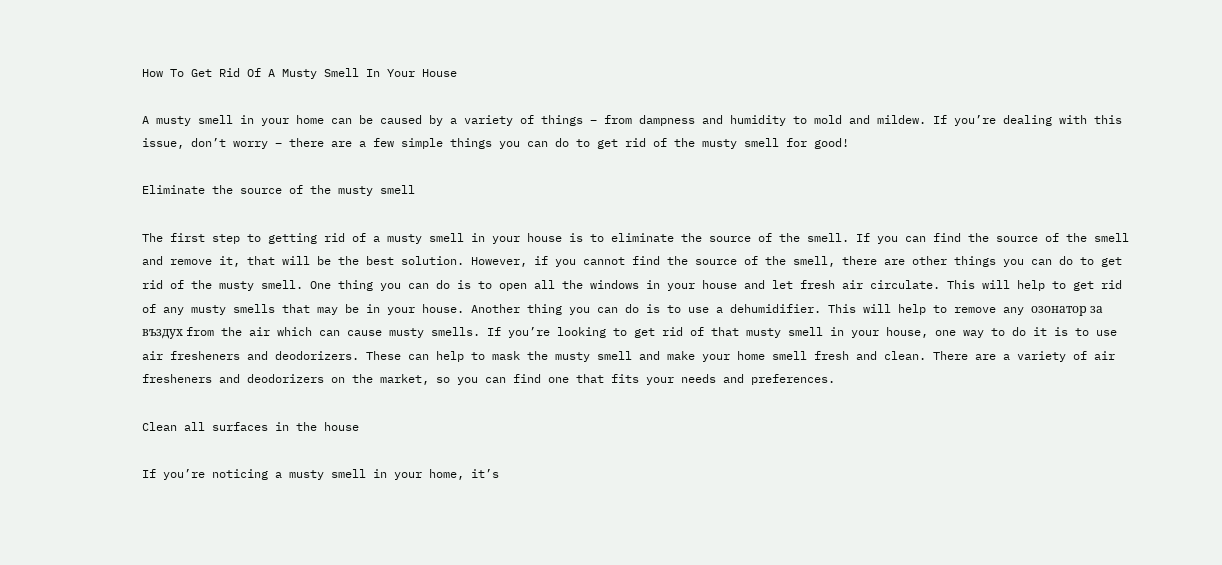How To Get Rid Of A Musty Smell In Your House

A musty smell in your home can be caused by a variety of things – from dampness and humidity to mold and mildew. If you’re dealing with this issue, don’t worry – there are a few simple things you can do to get rid of the musty smell for good!

Eliminate the source of the musty smell

The first step to getting rid of a musty smell in your house is to eliminate the source of the smell. If you can find the source of the smell and remove it, that will be the best solution. However, if you cannot find the source of the smell, there are other things you can do to get rid of the musty smell. One thing you can do is to open all the windows in your house and let fresh air circulate. This will help to get rid of any musty smells that may be in your house. Another thing you can do is to use a dehumidifier. This will help to remove any озонатор за въздух from the air which can cause musty smells. If you’re looking to get rid of that musty smell in your house, one way to do it is to use air fresheners and deodorizers. These can help to mask the musty smell and make your home smell fresh and clean. There are a variety of air fresheners and deodorizers on the market, so you can find one that fits your needs and preferences.

Clean all surfaces in the house

If you’re noticing a musty smell in your home, it’s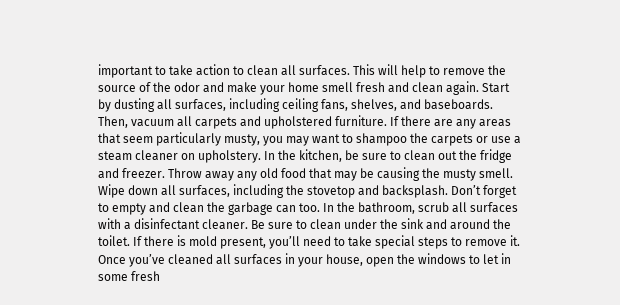important to take action to clean all surfaces. This will help to remove the source of the odor and make your home smell fresh and clean again. Start by dusting all surfaces, including ceiling fans, shelves, and baseboards. Then, vacuum all carpets and upholstered furniture. If there are any areas that seem particularly musty, you may want to shampoo the carpets or use a steam cleaner on upholstery. In the kitchen, be sure to clean out the fridge and freezer. Throw away any old food that may be causing the musty smell. Wipe down all surfaces, including the stovetop and backsplash. Don’t forget to empty and clean the garbage can too. In the bathroom, scrub all surfaces with a disinfectant cleaner. Be sure to clean under the sink and around the toilet. If there is mold present, you’ll need to take special steps to remove it. Once you’ve cleaned all surfaces in your house, open the windows to let in some fresh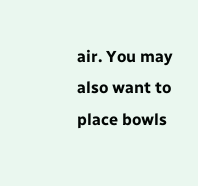air. You may also want to place bowls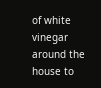of white vinegar around the house to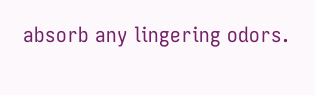absorb any lingering odors.